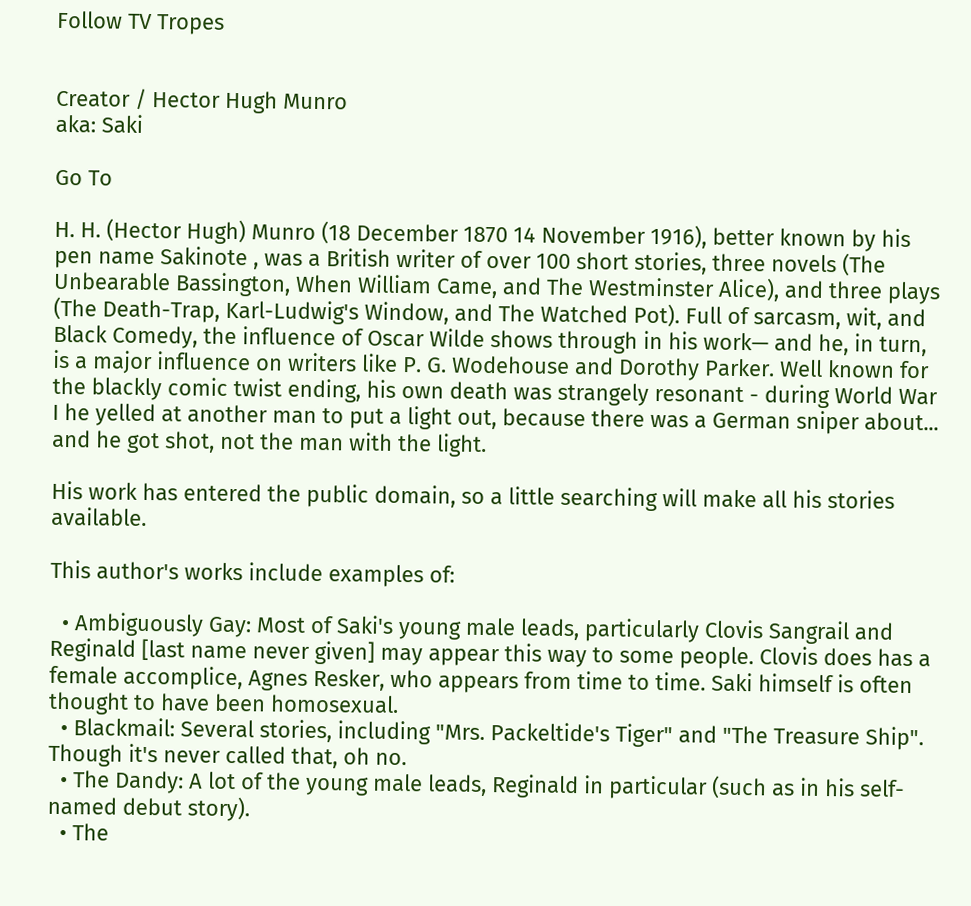Follow TV Tropes


Creator / Hector Hugh Munro
aka: Saki

Go To

H. H. (Hector Hugh) Munro (18 December 1870 14 November 1916), better known by his pen name Sakinote , was a British writer of over 100 short stories, three novels (The Unbearable Bassington, When William Came, and The Westminster Alice), and three plays (The Death-Trap, Karl-Ludwig's Window, and The Watched Pot). Full of sarcasm, wit, and Black Comedy, the influence of Oscar Wilde shows through in his work— and he, in turn, is a major influence on writers like P. G. Wodehouse and Dorothy Parker. Well known for the blackly comic twist ending, his own death was strangely resonant - during World War I he yelled at another man to put a light out, because there was a German sniper about... and he got shot, not the man with the light.

His work has entered the public domain, so a little searching will make all his stories available.

This author's works include examples of:

  • Ambiguously Gay: Most of Saki's young male leads, particularly Clovis Sangrail and Reginald [last name never given] may appear this way to some people. Clovis does has a female accomplice, Agnes Resker, who appears from time to time. Saki himself is often thought to have been homosexual.
  • Blackmail: Several stories, including "Mrs. Packeltide's Tiger" and "The Treasure Ship". Though it's never called that, oh no.
  • The Dandy: A lot of the young male leads, Reginald in particular (such as in his self-named debut story).
  • The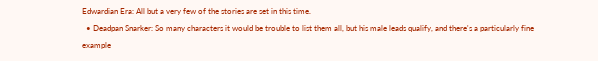Edwardian Era: All but a very few of the stories are set in this time.
  • Deadpan Snarker: So many characters it would be trouble to list them all, but his male leads qualify, and there's a particularly fine example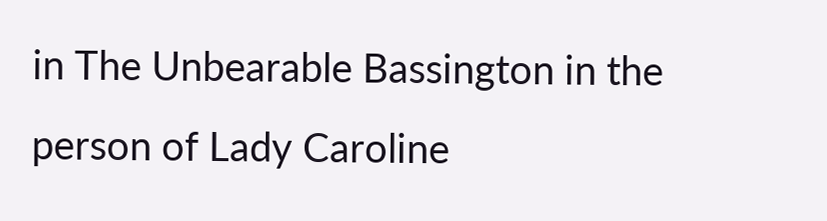in The Unbearable Bassington in the person of Lady Caroline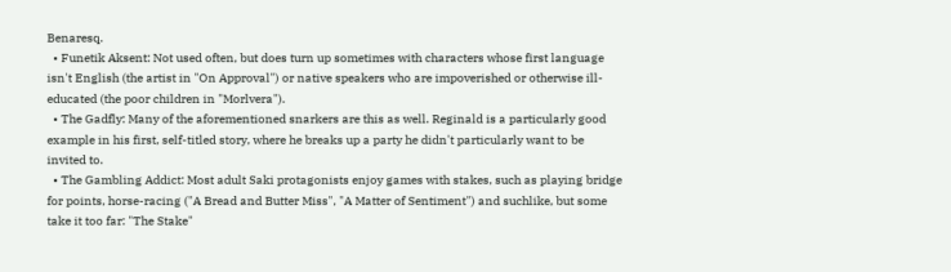Benaresq.
  • Funetik Aksent: Not used often, but does turn up sometimes with characters whose first language isn't English (the artist in "On Approval") or native speakers who are impoverished or otherwise ill-educated (the poor children in "Morlvera").
  • The Gadfly: Many of the aforementioned snarkers are this as well. Reginald is a particularly good example in his first, self-titled story, where he breaks up a party he didn't particularly want to be invited to.
  • The Gambling Addict: Most adult Saki protagonists enjoy games with stakes, such as playing bridge for points, horse-racing ("A Bread and Butter Miss", "A Matter of Sentiment") and suchlike, but some take it too far: "The Stake"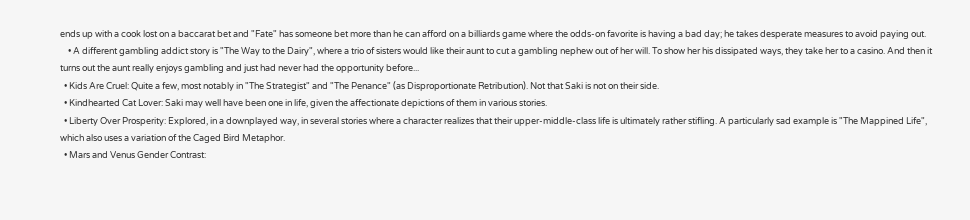ends up with a cook lost on a baccarat bet and "Fate" has someone bet more than he can afford on a billiards game where the odds-on favorite is having a bad day; he takes desperate measures to avoid paying out.
    • A different gambling addict story is "The Way to the Dairy", where a trio of sisters would like their aunt to cut a gambling nephew out of her will. To show her his dissipated ways, they take her to a casino. And then it turns out the aunt really enjoys gambling and just had never had the opportunity before...
  • Kids Are Cruel: Quite a few, most notably in "The Strategist" and "The Penance" (as Disproportionate Retribution). Not that Saki is not on their side.
  • Kindhearted Cat Lover: Saki may well have been one in life, given the affectionate depictions of them in various stories.
  • Liberty Over Prosperity: Explored, in a downplayed way, in several stories where a character realizes that their upper-middle-class life is ultimately rather stifling. A particularly sad example is "The Mappined Life", which also uses a variation of the Caged Bird Metaphor.
  • Mars and Venus Gender Contrast: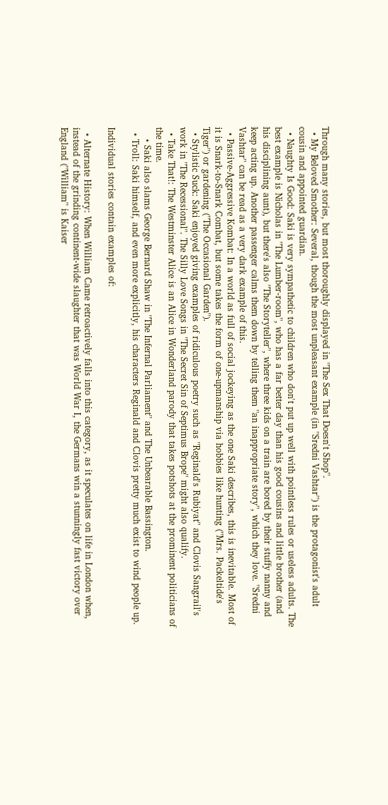Through many stories, but most thoroughly displayed in "The Sex That Doesn't Shop".
  • My Beloved Smother: Several, though the most unpleasant example (in "Sredni Vashtar") is the protagonist's adult cousin and appointed guardian.
  • Naughty Is Good: Saki is very sympathetic to children who don't put up well with pointless rules or useless adults. The best example is Nicholas in "The Lumber-room", who has a far better day than his good cousins and little brother (and his disciplining aunt), but there's also "The Storyteller", where three kids on a train are bored by their stuffy nanny and keep acting up. Another passenger calms them down by telling them "an inappropriate story", which they love. "Sredni Vashtar" can be read as a very dark example of this.
  • Passive-Aggressive Kombat: In a world as full of social jockeying as the one Saki describes, this is inevitable. Most of it is Snark-to-Snark Combat, but some takes the form of one-upmanship via hobbies like hunting ("Mrs. Packeltide's Tiger") or gardening ("The Occasional Garden").
  • Stylistic Suck: Saki enjoyed giving examples of ridiculous poetry such as "Reginald's Rubiyat" and Clovis Sangrail's work in "The Recessional". The Silly Love Songs in "The Secret Sin of Septimus Brope" might also qualify.
  • Take That!: The Westminster Alice is an Alice in Wonderland parody that takes potshots at the prominent politicians of the time.
    • Saki also slams George Bernard Shaw in "The Infernal Parliament" and The Unbearable Bassington.
  • Troll: Saki himself, and even more explicitly, his characters Reginald and Clovis pretty much exist to wind people up.

Individual stories contain examples of:

  • Alternate History: When William Came retroactively falls into this category, as it speculates on life in London when, instead of the grinding continent-wide slaughter that was World War I, the Germans win a stunningly fast victory over England ("William" is Kaiser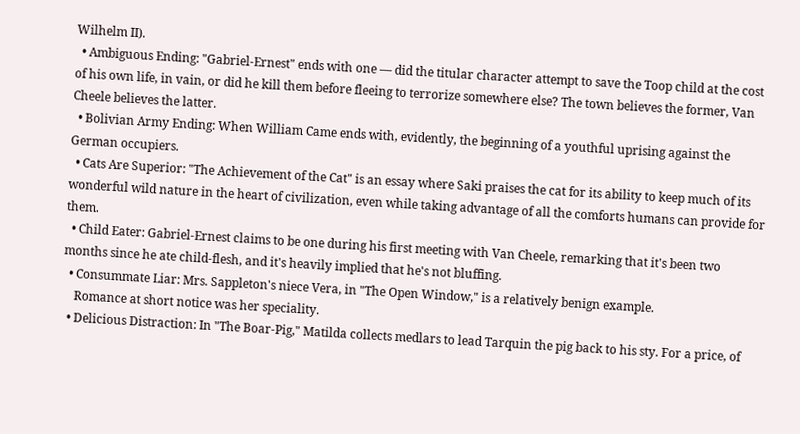Wilhelm II).
  • Ambiguous Ending: "Gabriel-Ernest" ends with one — did the titular character attempt to save the Toop child at the cost of his own life, in vain, or did he kill them before fleeing to terrorize somewhere else? The town believes the former, Van Cheele believes the latter.
  • Bolivian Army Ending: When William Came ends with, evidently, the beginning of a youthful uprising against the German occupiers.
  • Cats Are Superior: "The Achievement of the Cat" is an essay where Saki praises the cat for its ability to keep much of its wonderful wild nature in the heart of civilization, even while taking advantage of all the comforts humans can provide for them.
  • Child Eater: Gabriel-Ernest claims to be one during his first meeting with Van Cheele, remarking that it's been two months since he ate child-flesh, and it's heavily implied that he's not bluffing.
  • Consummate Liar: Mrs. Sappleton's niece Vera, in "The Open Window," is a relatively benign example.
    Romance at short notice was her speciality.
  • Delicious Distraction: In "The Boar-Pig," Matilda collects medlars to lead Tarquin the pig back to his sty. For a price, of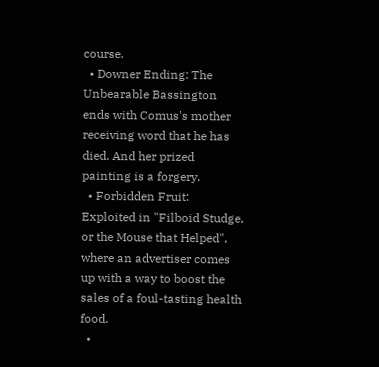course.
  • Downer Ending: The Unbearable Bassington ends with Comus's mother receiving word that he has died. And her prized painting is a forgery.
  • Forbidden Fruit: Exploited in "Filboid Studge, or the Mouse that Helped", where an advertiser comes up with a way to boost the sales of a foul-tasting health food.
  •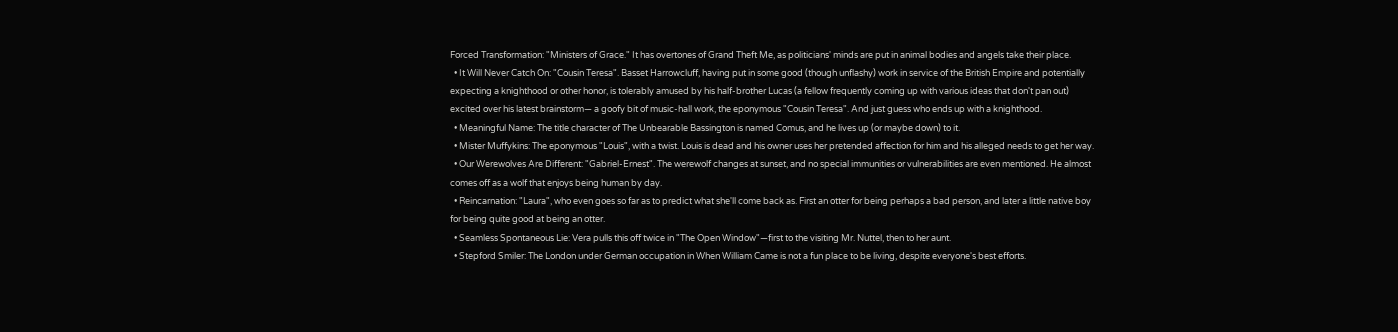Forced Transformation: "Ministers of Grace." It has overtones of Grand Theft Me, as politicians' minds are put in animal bodies and angels take their place.
  • It Will Never Catch On: "Cousin Teresa". Basset Harrowcluff, having put in some good (though unflashy) work in service of the British Empire and potentially expecting a knighthood or other honor, is tolerably amused by his half-brother Lucas (a fellow frequently coming up with various ideas that don't pan out) excited over his latest brainstorm— a goofy bit of music-hall work, the eponymous "Cousin Teresa". And just guess who ends up with a knighthood.
  • Meaningful Name: The title character of The Unbearable Bassington is named Comus, and he lives up (or maybe down) to it.
  • Mister Muffykins: The eponymous "Louis", with a twist. Louis is dead and his owner uses her pretended affection for him and his alleged needs to get her way.
  • Our Werewolves Are Different: "Gabriel-Ernest". The werewolf changes at sunset, and no special immunities or vulnerabilities are even mentioned. He almost comes off as a wolf that enjoys being human by day.
  • Reincarnation: "Laura", who even goes so far as to predict what she'll come back as. First an otter for being perhaps a bad person, and later a little native boy for being quite good at being an otter.
  • Seamless Spontaneous Lie: Vera pulls this off twice in "The Open Window"—first to the visiting Mr. Nuttel, then to her aunt.
  • Stepford Smiler: The London under German occupation in When William Came is not a fun place to be living, despite everyone's best efforts.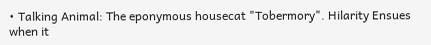• Talking Animal: The eponymous housecat "Tobermory". Hilarity Ensues when it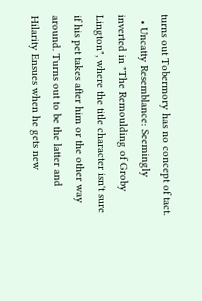turns out Tobermory has no concept of tact.
  • Uncatty Resemblance: Seemingly inverted in "The Remoulding of Groby Lington", where the title character isn't sure if his pet takes after him or the other way around. Turns out to be the latter and Hilarity Ensues when he gets new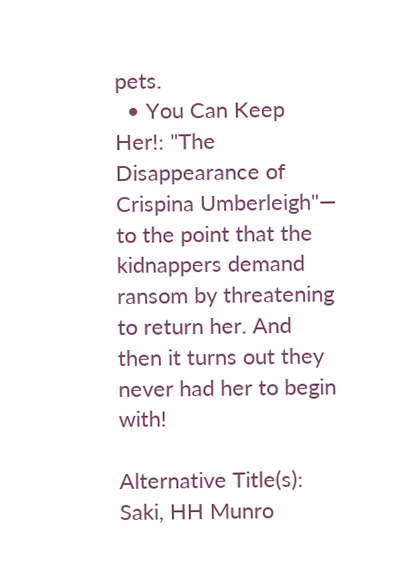pets.
  • You Can Keep Her!: "The Disappearance of Crispina Umberleigh"— to the point that the kidnappers demand ransom by threatening to return her. And then it turns out they never had her to begin with!

Alternative Title(s): Saki, HH Munro